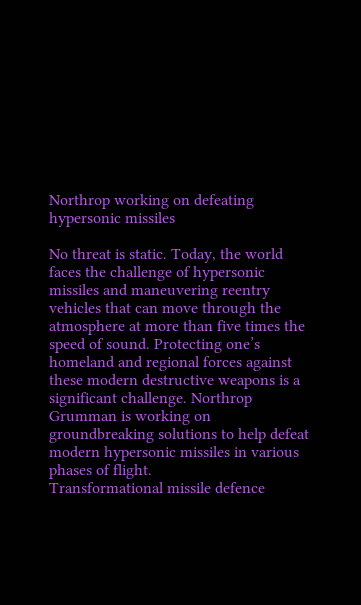Northrop working on defeating hypersonic missiles

No threat is static. Today, the world faces the challenge of hypersonic missiles and maneuvering reentry vehicles that can move through the atmosphere at more than five times the speed of sound. Protecting one’s homeland and regional forces against these modern destructive weapons is a significant challenge. Northrop Grumman is working on groundbreaking solutions to help defeat modern hypersonic missiles in various phases of flight.
Transformational missile defence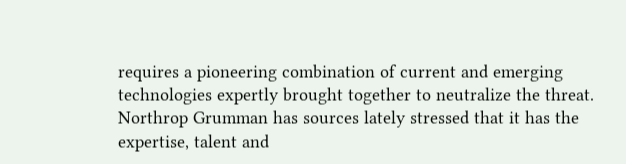requires a pioneering combination of current and emerging technologies expertly brought together to neutralize the threat.
Northrop Grumman has sources lately stressed that it has the expertise, talent and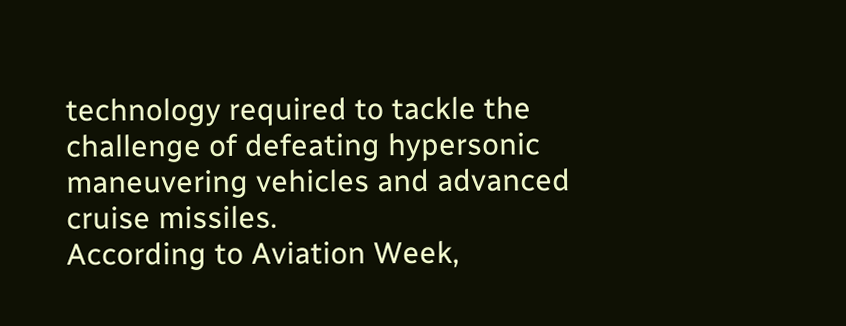technology required to tackle the challenge of defeating hypersonic maneuvering vehicles and advanced cruise missiles.
According to Aviation Week,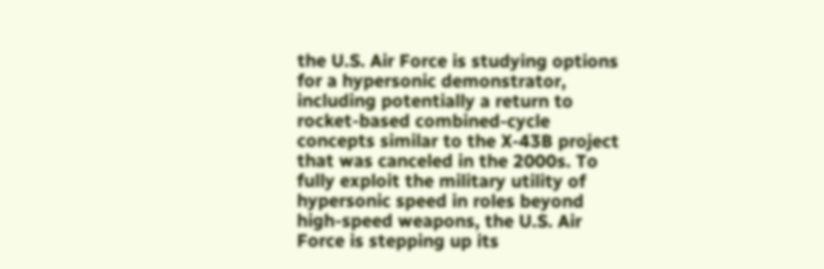the U.S. Air Force is studying options for a hypersonic demonstrator, including potentially a return to rocket-based combined-cycle concepts similar to the X-43B project that was canceled in the 2000s. To fully exploit the military utility of hypersonic speed in roles beyond high-speed weapons, the U.S. Air Force is stepping up its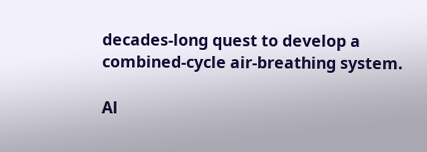decades-long quest to develop a combined-cycle air-breathing system.

Al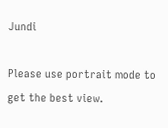Jundi

Please use portrait mode to get the best view.